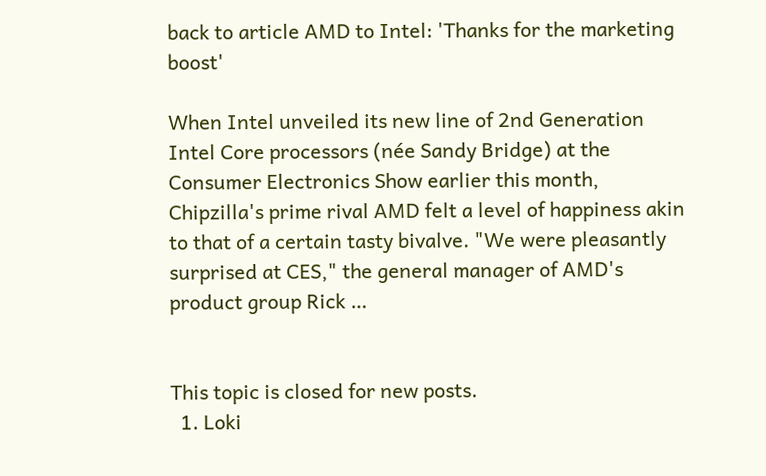back to article AMD to Intel: 'Thanks for the marketing boost'

When Intel unveiled its new line of 2nd Generation Intel Core processors (née Sandy Bridge) at the Consumer Electronics Show earlier this month, Chipzilla's prime rival AMD felt a level of happiness akin to that of a certain tasty bivalve. "We were pleasantly surprised at CES," the general manager of AMD's product group Rick …


This topic is closed for new posts.
  1. Loki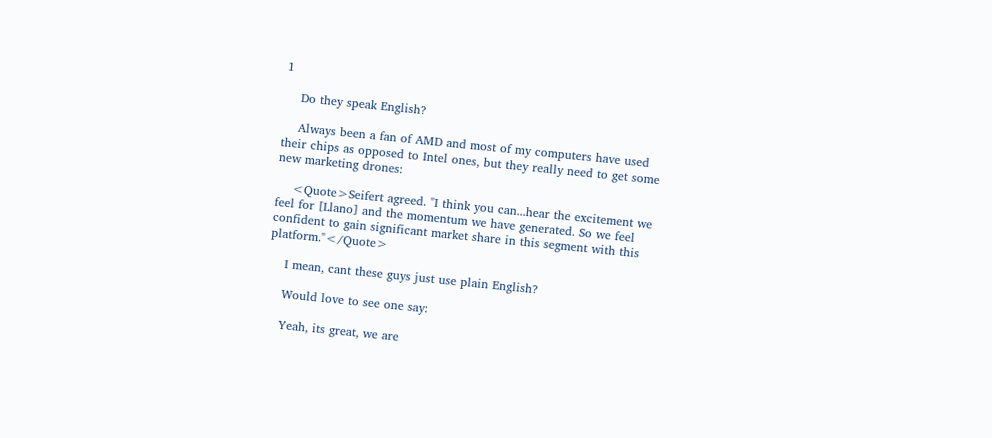1

    Do they speak English?

    Always been a fan of AMD and most of my computers have used their chips as opposed to Intel ones, but they really need to get some new marketing drones:

    <Quote>Seifert agreed. "I think you can...hear the excitement we feel for [Llano] and the momentum we have generated. So we feel confident to gain significant market share in this segment with this platform."</Quote>

    I mean, cant these guys just use plain English?

    Would love to see one say:

    Yeah, its great, we are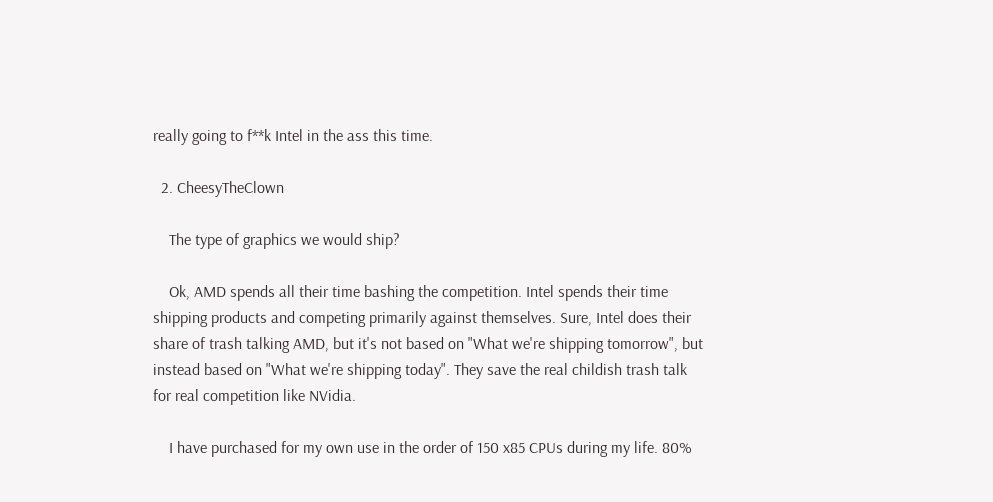really going to f**k Intel in the ass this time.

  2. CheesyTheClown

    The type of graphics we would ship?

    Ok, AMD spends all their time bashing the competition. Intel spends their time shipping products and competing primarily against themselves. Sure, Intel does their share of trash talking AMD, but it's not based on "What we're shipping tomorrow", but instead based on "What we're shipping today". They save the real childish trash talk for real competition like NVidia.

    I have purchased for my own use in the order of 150 x85 CPUs during my life. 80%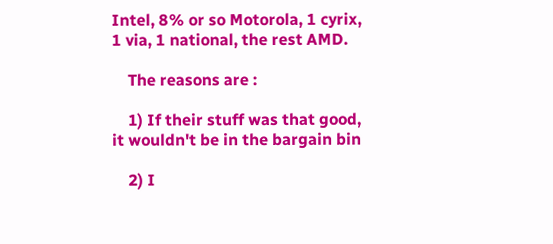Intel, 8% or so Motorola, 1 cyrix, 1 via, 1 national, the rest AMD.

    The reasons are :

    1) If their stuff was that good, it wouldn't be in the bargain bin

    2) I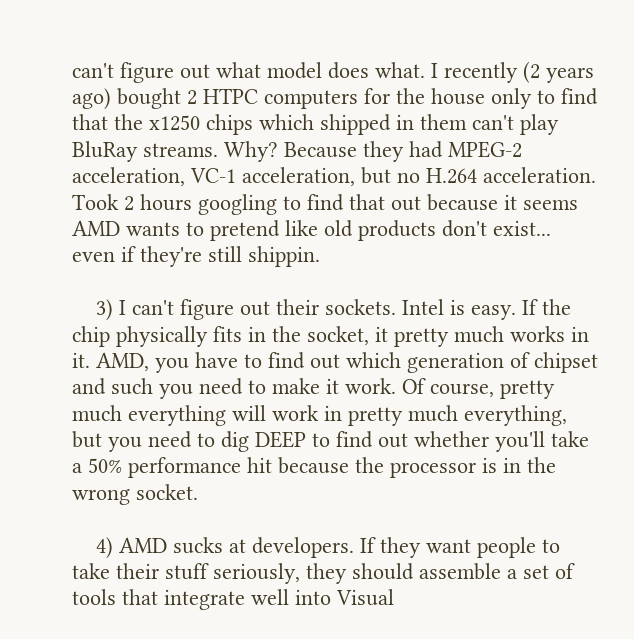can't figure out what model does what. I recently (2 years ago) bought 2 HTPC computers for the house only to find that the x1250 chips which shipped in them can't play BluRay streams. Why? Because they had MPEG-2 acceleration, VC-1 acceleration, but no H.264 acceleration. Took 2 hours googling to find that out because it seems AMD wants to pretend like old products don't exist... even if they're still shippin.

    3) I can't figure out their sockets. Intel is easy. If the chip physically fits in the socket, it pretty much works in it. AMD, you have to find out which generation of chipset and such you need to make it work. Of course, pretty much everything will work in pretty much everything, but you need to dig DEEP to find out whether you'll take a 50% performance hit because the processor is in the wrong socket.

    4) AMD sucks at developers. If they want people to take their stuff seriously, they should assemble a set of tools that integrate well into Visual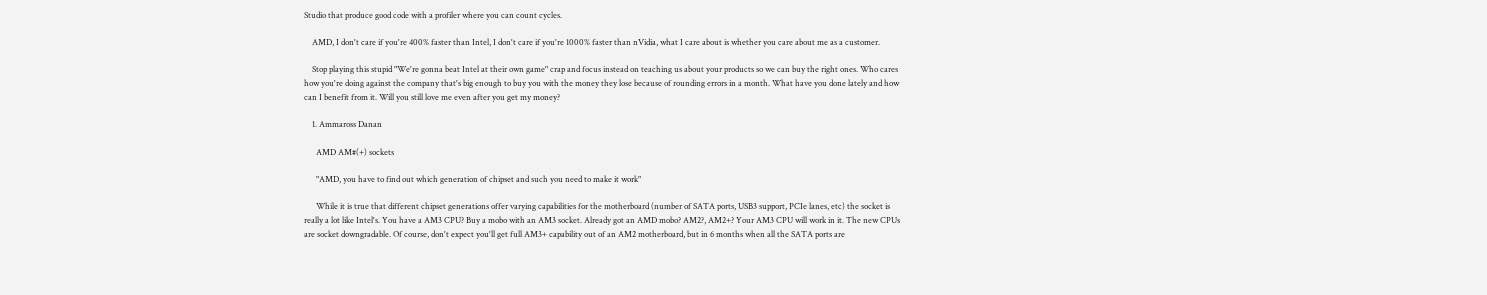Studio that produce good code with a profiler where you can count cycles.

    AMD, I don't care if you're 400% faster than Intel, I don't care if you're 1000% faster than nVidia, what I care about is whether you care about me as a customer.

    Stop playing this stupid "We're gonna beat Intel at their own game" crap and focus instead on teaching us about your products so we can buy the right ones. Who cares how you're doing against the company that's big enough to buy you with the money they lose because of rounding errors in a month. What have you done lately and how can I benefit from it. Will you still love me even after you get my money?

    1. Ammaross Danan

      AMD AM#(+) sockets

      "AMD, you have to find out which generation of chipset and such you need to make it work"

      While it is true that different chipset generations offer varying capabilities for the motherboard (number of SATA ports, USB3 support, PCIe lanes, etc) the socket is really a lot like Intel's. You have a AM3 CPU? Buy a mobo with an AM3 socket. Already got an AMD mobo? AM2?, AM2+? Your AM3 CPU will work in it. The new CPUs are socket downgradable. Of course, don't expect you'll get full AM3+ capability out of an AM2 motherboard, but in 6 months when all the SATA ports are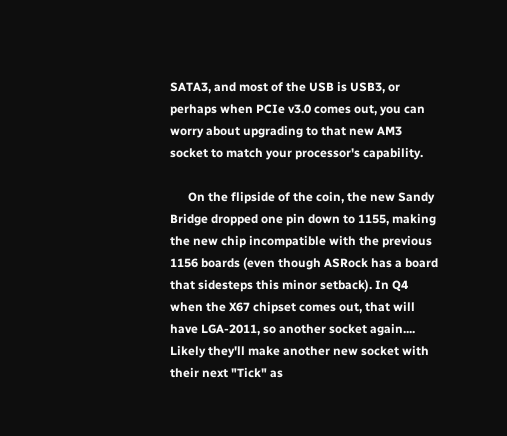SATA3, and most of the USB is USB3, or perhaps when PCIe v3.0 comes out, you can worry about upgrading to that new AM3 socket to match your processor's capability.

      On the flipside of the coin, the new Sandy Bridge dropped one pin down to 1155, making the new chip incompatible with the previous 1156 boards (even though ASRock has a board that sidesteps this minor setback). In Q4 when the X67 chipset comes out, that will have LGA-2011, so another socket again.... Likely they'll make another new socket with their next "Tick" as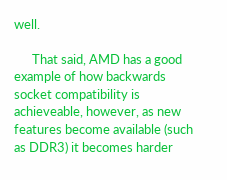well.

      That said, AMD has a good example of how backwards socket compatibility is achieveable, however, as new features become available (such as DDR3) it becomes harder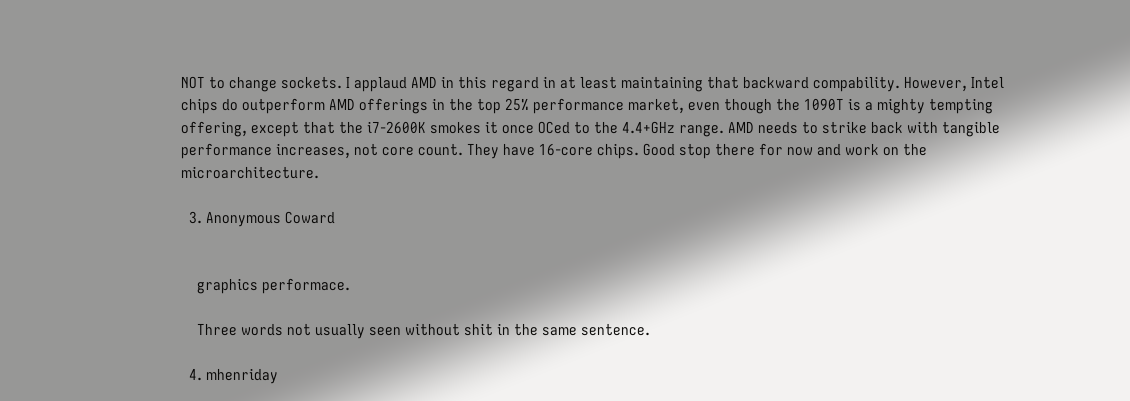NOT to change sockets. I applaud AMD in this regard in at least maintaining that backward compability. However, Intel chips do outperform AMD offerings in the top 25% performance market, even though the 1090T is a mighty tempting offering, except that the i7-2600K smokes it once OCed to the 4.4+GHz range. AMD needs to strike back with tangible performance increases, not core count. They have 16-core chips. Good stop there for now and work on the microarchitecture.

  3. Anonymous Coward


    graphics performace.

    Three words not usually seen without shit in the same sentence.

  4. mhenriday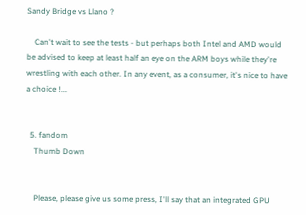Sandy Bridge vs Llano ?

    Can't wait to see the tests - but perhaps both Intel and AMD would be advised to keep at least half an eye on the ARM boys while they're wrestling with each other. In any event, as a consumer, it's nice to have a choice !...


  5. fandom
    Thumb Down


    Please, please give us some press, I'll say that an integrated GPU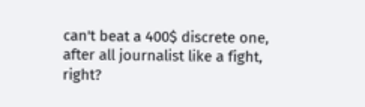can't beat a 400$ discrete one, after all journalist like a fight, right?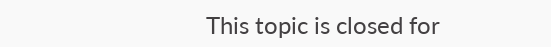This topic is closed for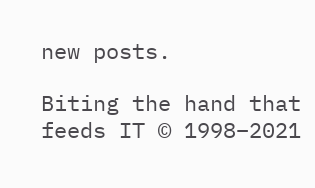new posts.

Biting the hand that feeds IT © 1998–2021